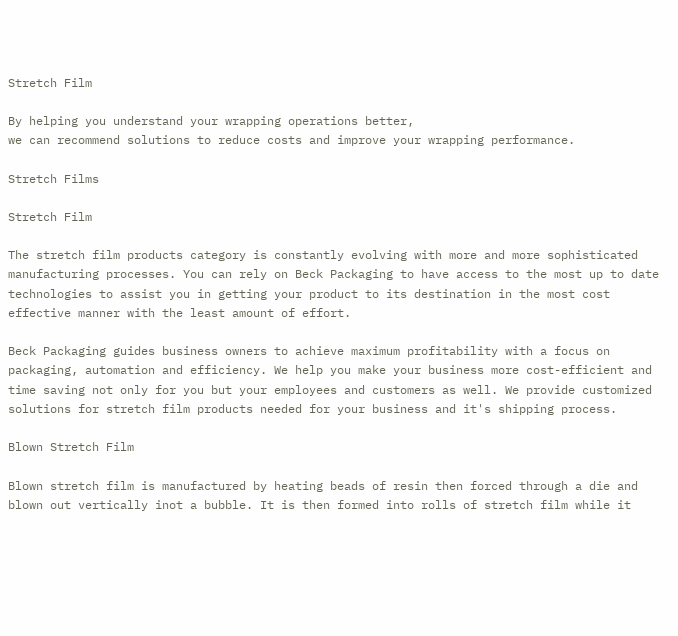Stretch Film

By helping you understand your wrapping operations better,
we can recommend solutions to reduce costs and improve your wrapping performance.

Stretch Films

Stretch Film

The stretch film products category is constantly evolving with more and more sophisticated manufacturing processes. You can rely on Beck Packaging to have access to the most up to date technologies to assist you in getting your product to its destination in the most cost effective manner with the least amount of effort.

Beck Packaging guides business owners to achieve maximum profitability with a focus on packaging, automation and efficiency. We help you make your business more cost-efficient and time saving not only for you but your employees and customers as well. We provide customized solutions for stretch film products needed for your business and it's shipping process.

Blown Stretch Film

Blown stretch film is manufactured by heating beads of resin then forced through a die and blown out vertically inot a bubble. It is then formed into rolls of stretch film while it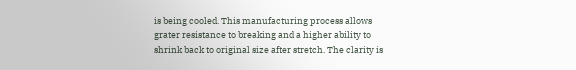is being cooled. This manufacturing process allows grater resistance to breaking and a higher ability to shrink back to original size after stretch. The clarity is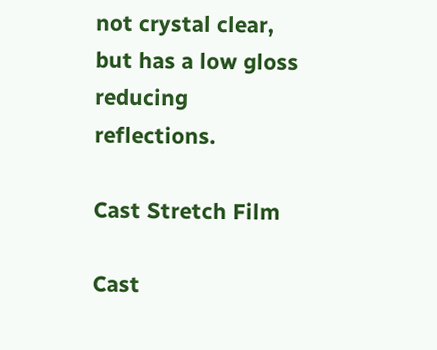not crystal clear, but has a low gloss reducing reflections.

Cast Stretch Film

Cast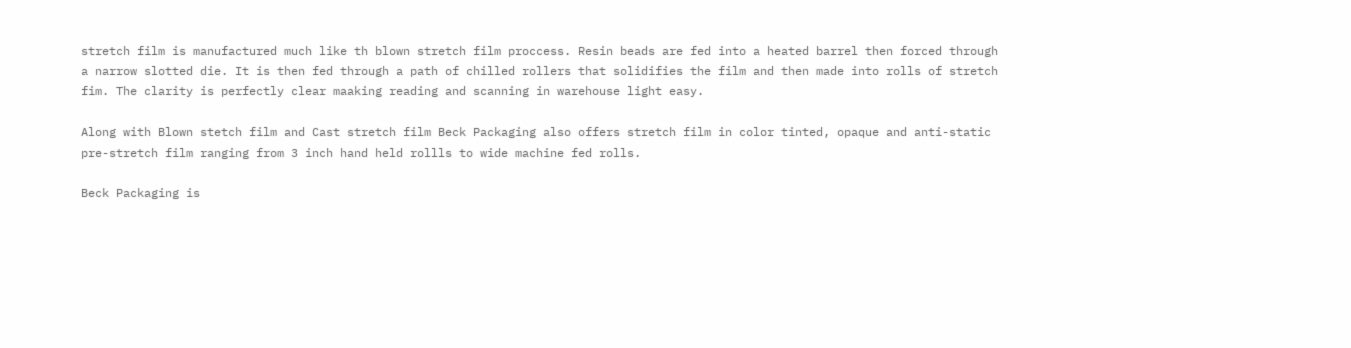stretch film is manufactured much like th blown stretch film proccess. Resin beads are fed into a heated barrel then forced through a narrow slotted die. It is then fed through a path of chilled rollers that solidifies the film and then made into rolls of stretch fim. The clarity is perfectly clear maaking reading and scanning in warehouse light easy.

Along with Blown stetch film and Cast stretch film Beck Packaging also offers stretch film in color tinted, opaque and anti-static pre-stretch film ranging from 3 inch hand held rollls to wide machine fed rolls.

Beck Packaging is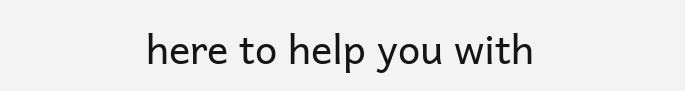here to help you with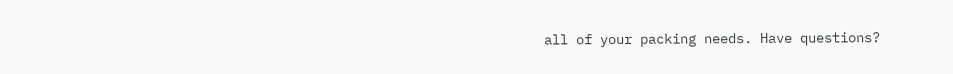all of your packing needs. Have questions?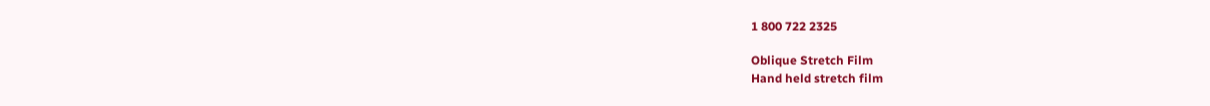1 800 722 2325

Oblique Stretch Film
Hand held stretch film